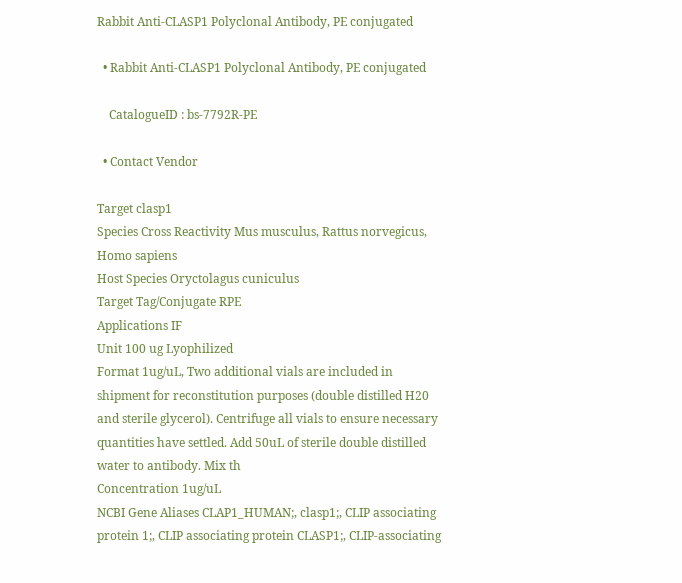Rabbit Anti-CLASP1 Polyclonal Antibody, PE conjugated

  • Rabbit Anti-CLASP1 Polyclonal Antibody, PE conjugated

    CatalogueID : bs-7792R-PE

  • Contact Vendor

Target clasp1
Species Cross Reactivity Mus musculus, Rattus norvegicus, Homo sapiens
Host Species Oryctolagus cuniculus
Target Tag/Conjugate RPE
Applications IF
Unit 100 ug Lyophilized
Format 1ug/uL, Two additional vials are included in shipment for reconstitution purposes (double distilled H20 and sterile glycerol). Centrifuge all vials to ensure necessary quantities have settled. Add 50uL of sterile double distilled water to antibody. Mix th
Concentration 1ug/uL
NCBI Gene Aliases CLAP1_HUMAN;, clasp1;, CLIP associating protein 1;, CLIP associating protein CLASP1;, CLIP-associating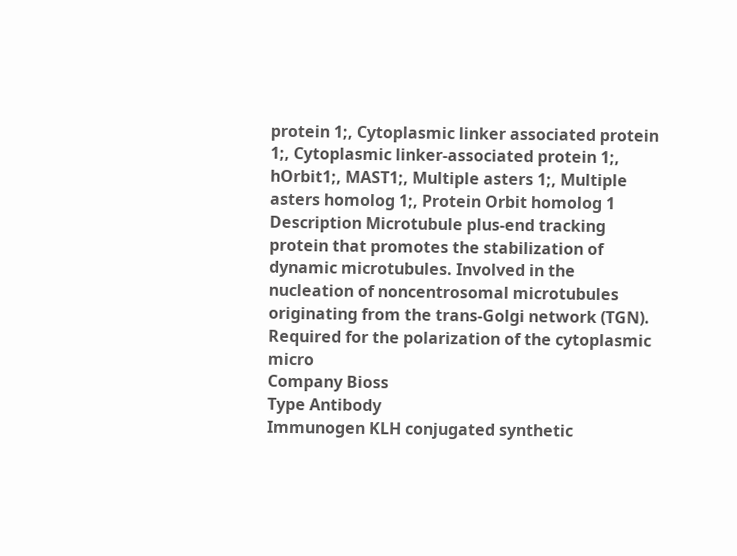protein 1;, Cytoplasmic linker associated protein 1;, Cytoplasmic linker-associated protein 1;, hOrbit1;, MAST1;, Multiple asters 1;, Multiple asters homolog 1;, Protein Orbit homolog 1
Description Microtubule plus-end tracking protein that promotes the stabilization of dynamic microtubules. Involved in the nucleation of noncentrosomal microtubules originating from the trans-Golgi network (TGN). Required for the polarization of the cytoplasmic micro
Company Bioss
Type Antibody
Immunogen KLH conjugated synthetic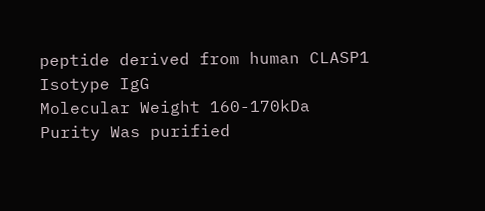peptide derived from human CLASP1
Isotype IgG
Molecular Weight 160-170kDa
Purity Was purified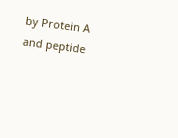by Protein A and peptide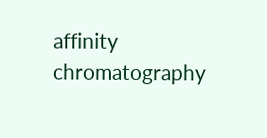affinity chromatography